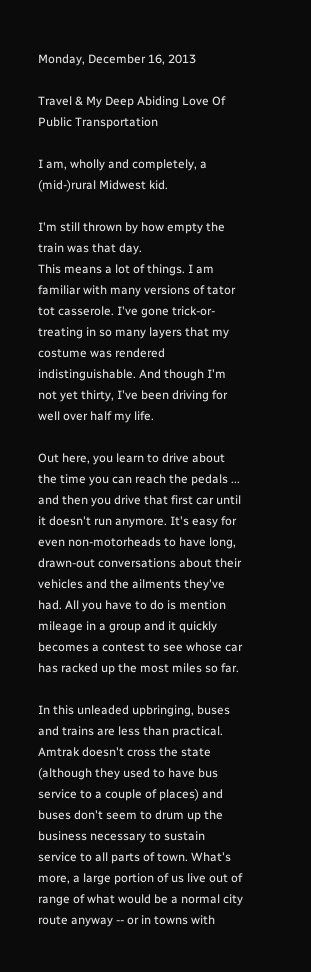Monday, December 16, 2013

Travel & My Deep Abiding Love Of Public Transportation

I am, wholly and completely, a (mid-)rural Midwest kid.

I'm still thrown by how empty the train was that day.
This means a lot of things. I am familiar with many versions of tator tot casserole. I've gone trick-or-treating in so many layers that my costume was rendered indistinguishable. And though I'm not yet thirty, I've been driving for well over half my life.

Out here, you learn to drive about the time you can reach the pedals ... and then you drive that first car until it doesn't run anymore. It's easy for even non-motorheads to have long, drawn-out conversations about their vehicles and the ailments they've had. All you have to do is mention mileage in a group and it quickly becomes a contest to see whose car has racked up the most miles so far.

In this unleaded upbringing, buses and trains are less than practical. Amtrak doesn't cross the state (although they used to have bus service to a couple of places) and buses don't seem to drum up the business necessary to sustain service to all parts of town. What's more, a large portion of us live out of range of what would be a normal city route anyway -- or in towns with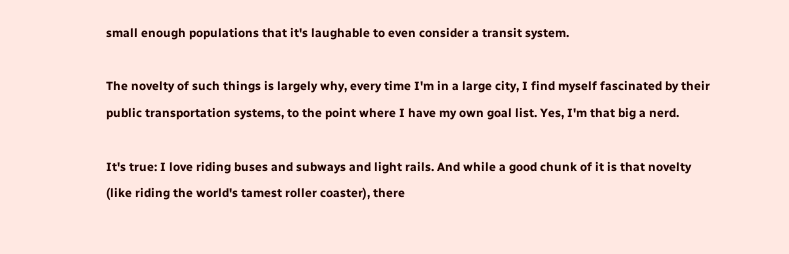small enough populations that it's laughable to even consider a transit system.

The novelty of such things is largely why, every time I'm in a large city, I find myself fascinated by their public transportation systems, to the point where I have my own goal list. Yes, I'm that big a nerd.

It's true: I love riding buses and subways and light rails. And while a good chunk of it is that novelty (like riding the world's tamest roller coaster), there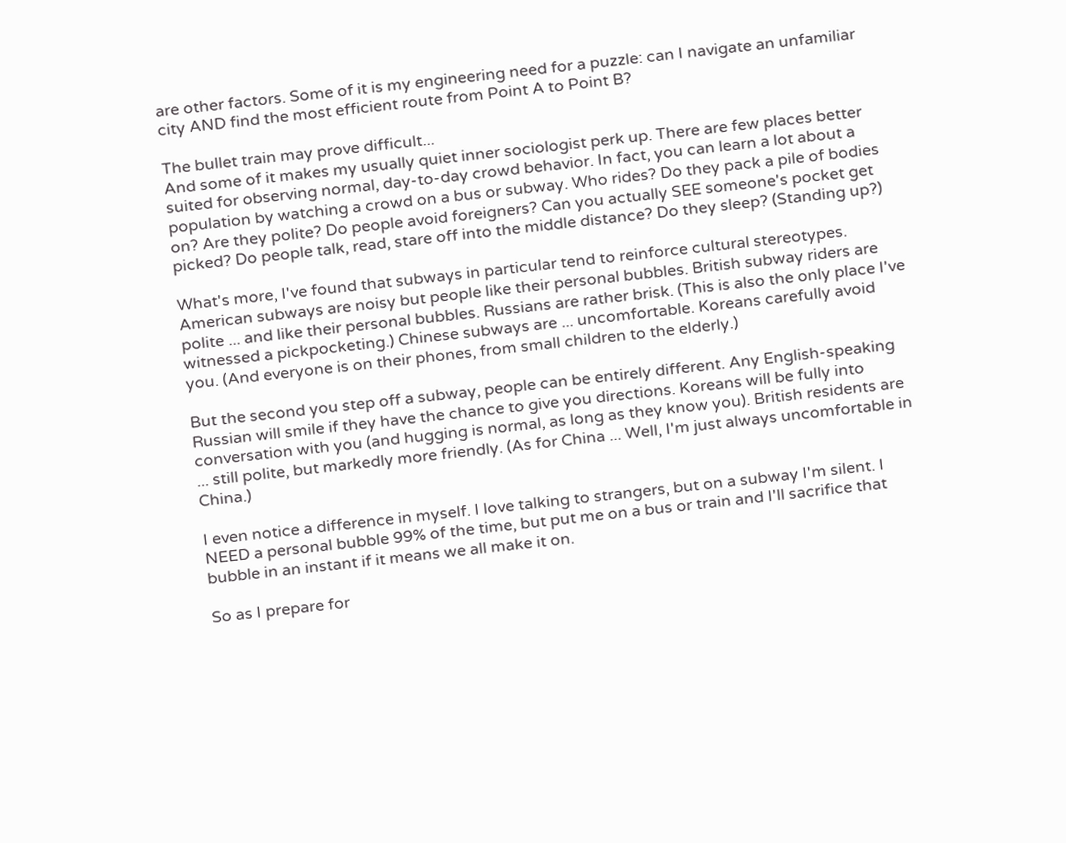are other factors. Some of it is my engineering need for a puzzle: can I navigate an unfamiliar city AND find the most efficient route from Point A to Point B?

The bullet train may prove difficult...
And some of it makes my usually quiet inner sociologist perk up. There are few places better suited for observing normal, day-to-day crowd behavior. In fact, you can learn a lot about a population by watching a crowd on a bus or subway. Who rides? Do they pack a pile of bodies on? Are they polite? Do people avoid foreigners? Can you actually SEE someone's pocket get picked? Do people talk, read, stare off into the middle distance? Do they sleep? (Standing up?)

What's more, I've found that subways in particular tend to reinforce cultural stereotypes. American subways are noisy but people like their personal bubbles. British subway riders are polite ... and like their personal bubbles. Russians are rather brisk. (This is also the only place I've witnessed a pickpocketing.) Chinese subways are ... uncomfortable. Koreans carefully avoid you. (And everyone is on their phones, from small children to the elderly.)

But the second you step off a subway, people can be entirely different. Any English-speaking Russian will smile if they have the chance to give you directions. Koreans will be fully into conversation with you (and hugging is normal, as long as they know you). British residents are ... still polite, but markedly more friendly. (As for China ... Well, I'm just always uncomfortable in China.)

I even notice a difference in myself. I love talking to strangers, but on a subway I'm silent. I NEED a personal bubble 99% of the time, but put me on a bus or train and I'll sacrifice that bubble in an instant if it means we all make it on.

So as I prepare for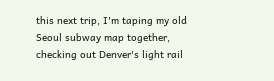this next trip, I'm taping my old Seoul subway map together, checking out Denver's light rail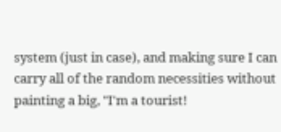system (just in case), and making sure I can carry all of the random necessities without painting a big, "I'm a tourist!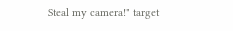Steal my camera!" target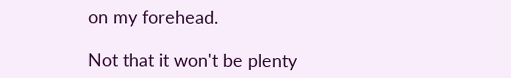on my forehead.

Not that it won't be plenty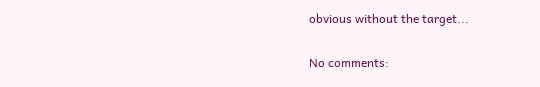obvious without the target...

No comments: